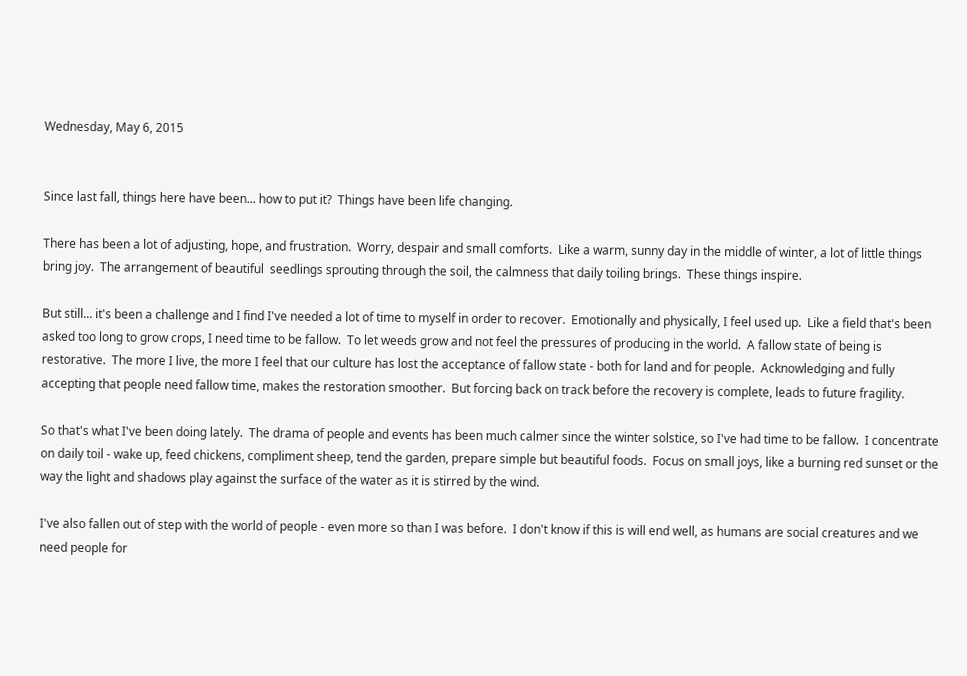Wednesday, May 6, 2015


Since last fall, things here have been... how to put it?  Things have been life changing.

There has been a lot of adjusting, hope, and frustration.  Worry, despair and small comforts.  Like a warm, sunny day in the middle of winter, a lot of little things bring joy.  The arrangement of beautiful  seedlings sprouting through the soil, the calmness that daily toiling brings.  These things inspire.

But still... it's been a challenge and I find I've needed a lot of time to myself in order to recover.  Emotionally and physically, I feel used up.  Like a field that's been asked too long to grow crops, I need time to be fallow.  To let weeds grow and not feel the pressures of producing in the world.  A fallow state of being is restorative.  The more I live, the more I feel that our culture has lost the acceptance of fallow state - both for land and for people.  Acknowledging and fully accepting that people need fallow time, makes the restoration smoother.  But forcing back on track before the recovery is complete, leads to future fragility.

So that's what I've been doing lately.  The drama of people and events has been much calmer since the winter solstice, so I've had time to be fallow.  I concentrate on daily toil - wake up, feed chickens, compliment sheep, tend the garden, prepare simple but beautiful foods.  Focus on small joys, like a burning red sunset or the way the light and shadows play against the surface of the water as it is stirred by the wind.

I've also fallen out of step with the world of people - even more so than I was before.  I don't know if this is will end well, as humans are social creatures and we need people for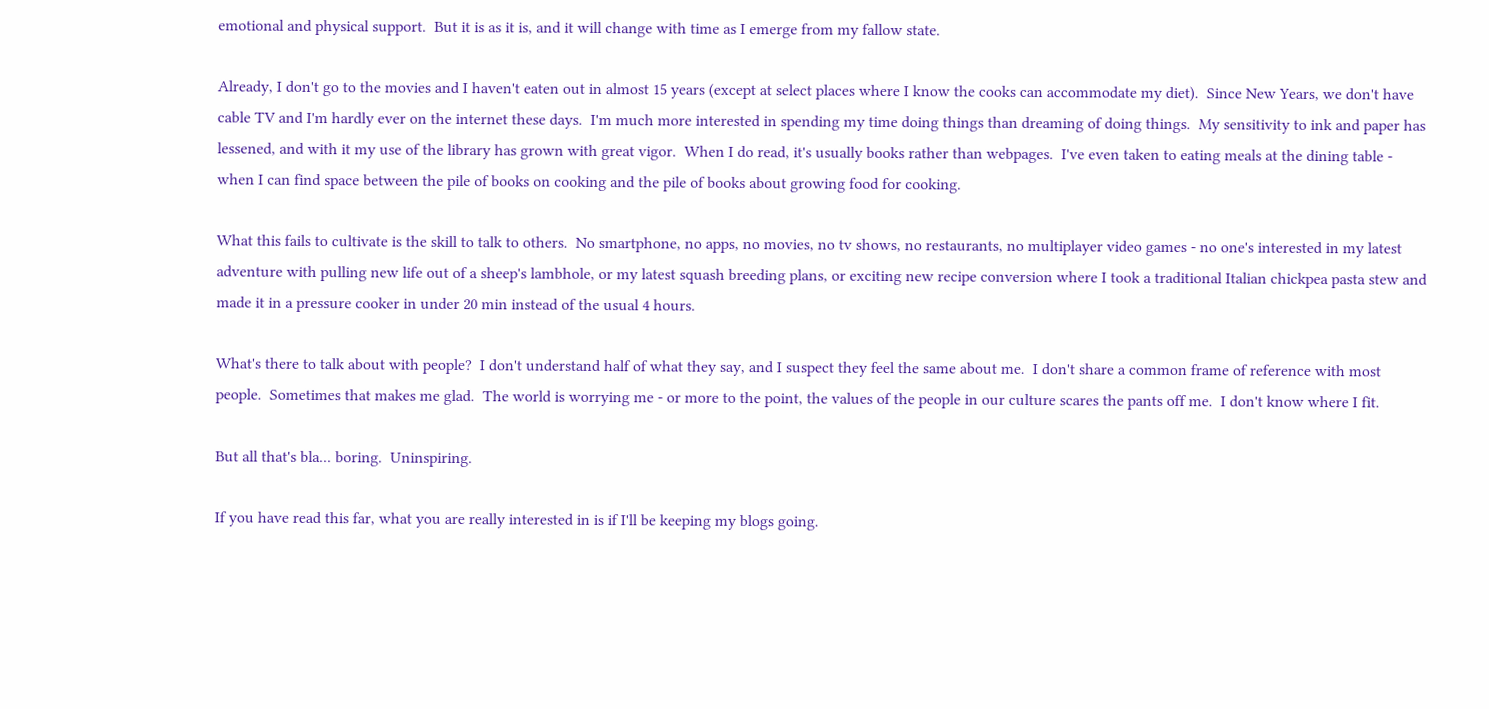emotional and physical support.  But it is as it is, and it will change with time as I emerge from my fallow state.

Already, I don't go to the movies and I haven't eaten out in almost 15 years (except at select places where I know the cooks can accommodate my diet).  Since New Years, we don't have cable TV and I'm hardly ever on the internet these days.  I'm much more interested in spending my time doing things than dreaming of doing things.  My sensitivity to ink and paper has lessened, and with it my use of the library has grown with great vigor.  When I do read, it's usually books rather than webpages.  I've even taken to eating meals at the dining table - when I can find space between the pile of books on cooking and the pile of books about growing food for cooking.

What this fails to cultivate is the skill to talk to others.  No smartphone, no apps, no movies, no tv shows, no restaurants, no multiplayer video games - no one's interested in my latest adventure with pulling new life out of a sheep's lambhole, or my latest squash breeding plans, or exciting new recipe conversion where I took a traditional Italian chickpea pasta stew and made it in a pressure cooker in under 20 min instead of the usual 4 hours.

What's there to talk about with people?  I don't understand half of what they say, and I suspect they feel the same about me.  I don't share a common frame of reference with most people.  Sometimes that makes me glad.  The world is worrying me - or more to the point, the values of the people in our culture scares the pants off me.  I don't know where I fit.

But all that's bla... boring.  Uninspiring.

If you have read this far, what you are really interested in is if I'll be keeping my blogs going.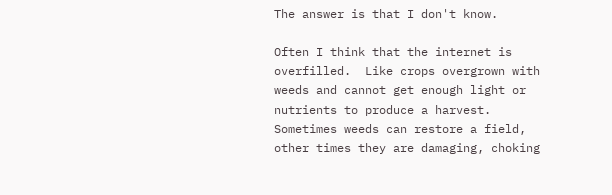The answer is that I don't know.

Often I think that the internet is overfilled.  Like crops overgrown with weeds and cannot get enough light or nutrients to produce a harvest.  Sometimes weeds can restore a field, other times they are damaging, choking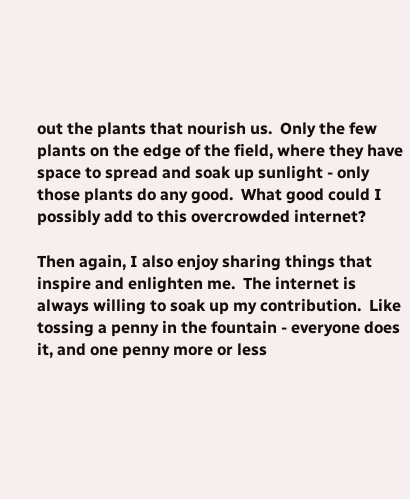out the plants that nourish us.  Only the few plants on the edge of the field, where they have space to spread and soak up sunlight - only those plants do any good.  What good could I possibly add to this overcrowded internet?

Then again, I also enjoy sharing things that inspire and enlighten me.  The internet is always willing to soak up my contribution.  Like tossing a penny in the fountain - everyone does it, and one penny more or less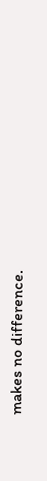makes no difference.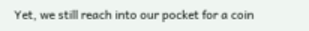Yet, we still reach into our pocket for a coin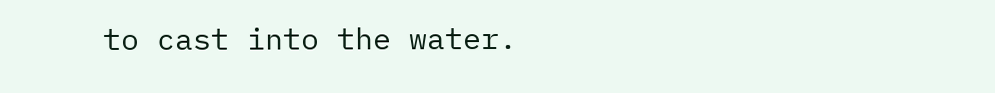to cast into the water.